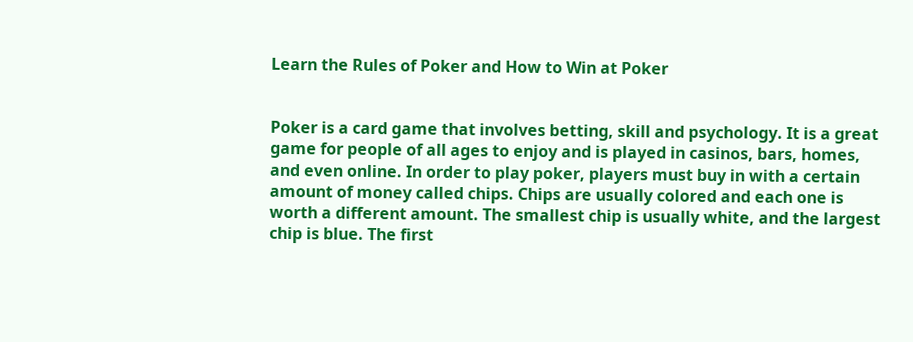Learn the Rules of Poker and How to Win at Poker


Poker is a card game that involves betting, skill and psychology. It is a great game for people of all ages to enjoy and is played in casinos, bars, homes, and even online. In order to play poker, players must buy in with a certain amount of money called chips. Chips are usually colored and each one is worth a different amount. The smallest chip is usually white, and the largest chip is blue. The first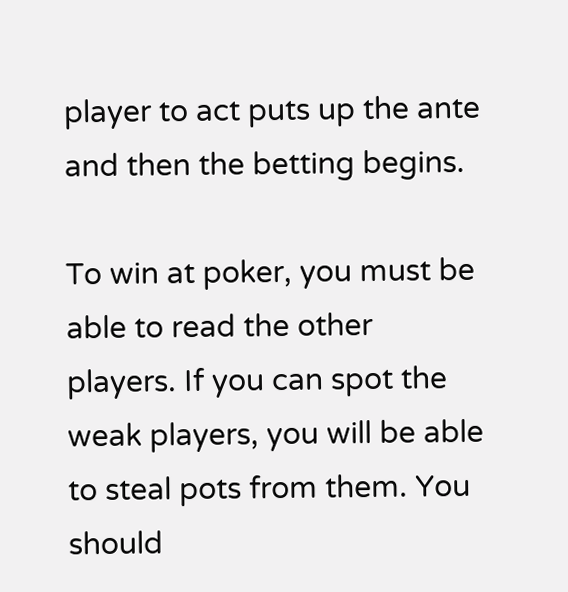player to act puts up the ante and then the betting begins.

To win at poker, you must be able to read the other players. If you can spot the weak players, you will be able to steal pots from them. You should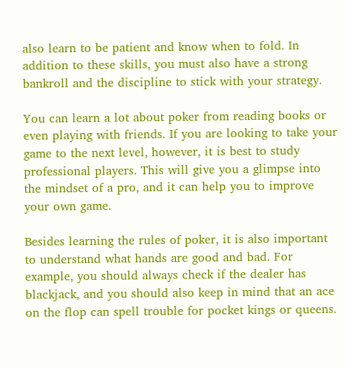also learn to be patient and know when to fold. In addition to these skills, you must also have a strong bankroll and the discipline to stick with your strategy.

You can learn a lot about poker from reading books or even playing with friends. If you are looking to take your game to the next level, however, it is best to study professional players. This will give you a glimpse into the mindset of a pro, and it can help you to improve your own game.

Besides learning the rules of poker, it is also important to understand what hands are good and bad. For example, you should always check if the dealer has blackjack, and you should also keep in mind that an ace on the flop can spell trouble for pocket kings or queens.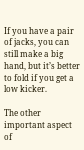If you have a pair of jacks, you can still make a big hand, but it’s better to fold if you get a low kicker.

The other important aspect of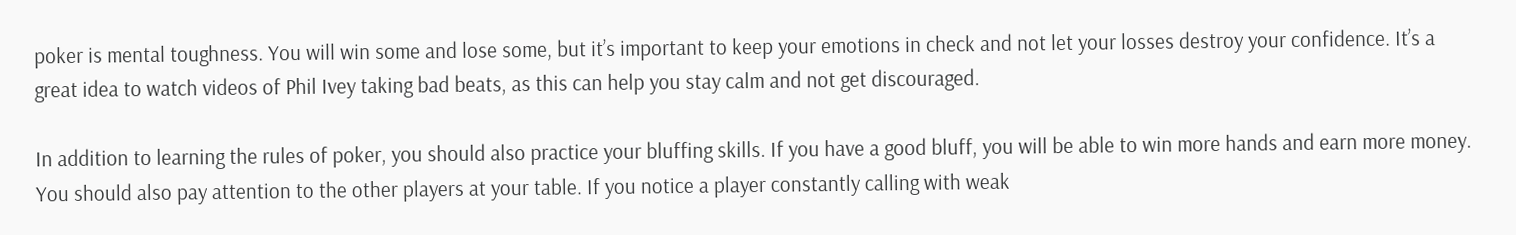poker is mental toughness. You will win some and lose some, but it’s important to keep your emotions in check and not let your losses destroy your confidence. It’s a great idea to watch videos of Phil Ivey taking bad beats, as this can help you stay calm and not get discouraged.

In addition to learning the rules of poker, you should also practice your bluffing skills. If you have a good bluff, you will be able to win more hands and earn more money. You should also pay attention to the other players at your table. If you notice a player constantly calling with weak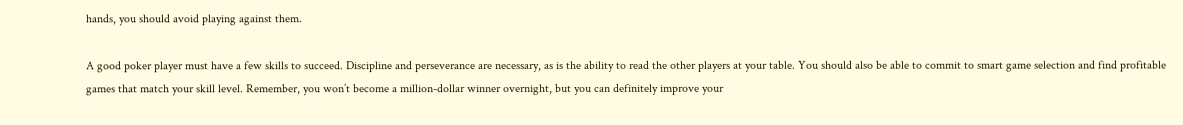hands, you should avoid playing against them.

A good poker player must have a few skills to succeed. Discipline and perseverance are necessary, as is the ability to read the other players at your table. You should also be able to commit to smart game selection and find profitable games that match your skill level. Remember, you won’t become a million-dollar winner overnight, but you can definitely improve your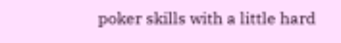poker skills with a little hard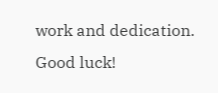work and dedication. Good luck!